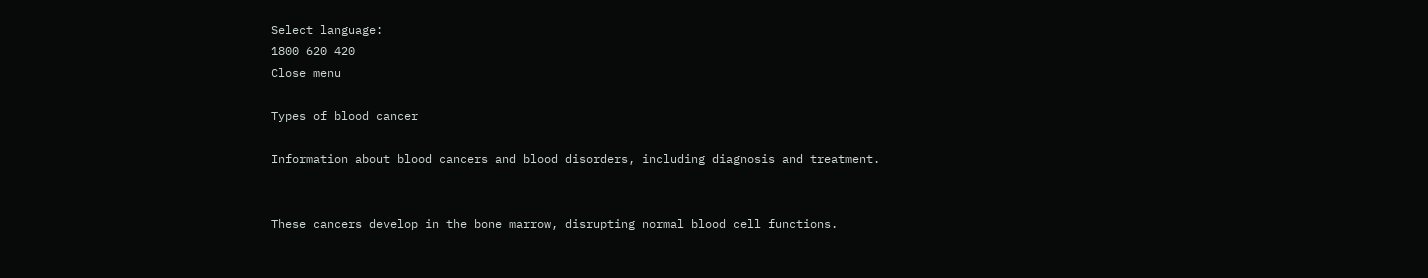Select language:
1800 620 420
Close menu

Types of blood cancer

Information about blood cancers and blood disorders, including diagnosis and treatment.


These cancers develop in the bone marrow, disrupting normal blood cell functions.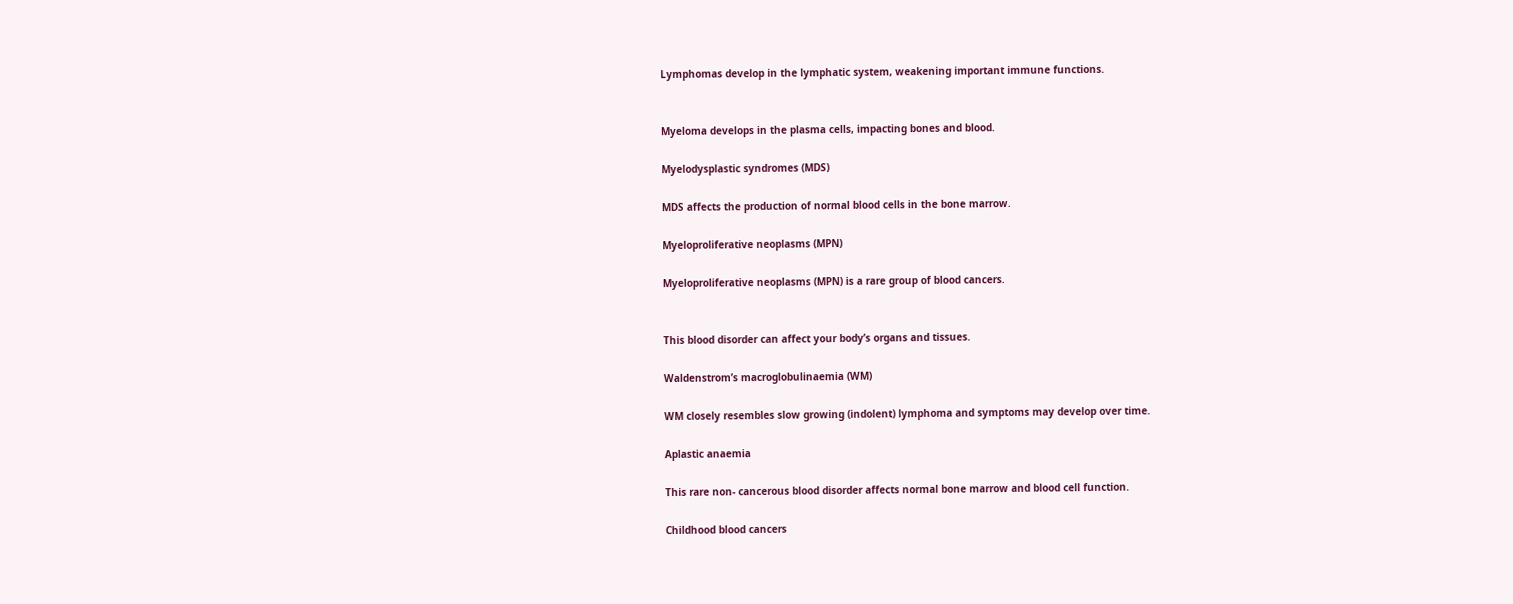Lymphomas develop in the lymphatic system, weakening important immune functions.


Myeloma develops in the plasma cells, impacting bones and blood.

Myelodysplastic syndromes (MDS)

MDS affects the production of normal blood cells in the bone marrow.

Myeloproliferative neoplasms (MPN)

Myeloproliferative neoplasms (MPN) is a rare group of blood cancers.


This blood disorder can affect your body’s organs and tissues.

Waldenstrom’s macroglobulinaemia (WM)

WM closely resembles slow growing (indolent) lymphoma and symptoms may develop over time.

Aplastic anaemia

This rare non- cancerous blood disorder affects normal bone marrow and blood cell function.

Childhood blood cancers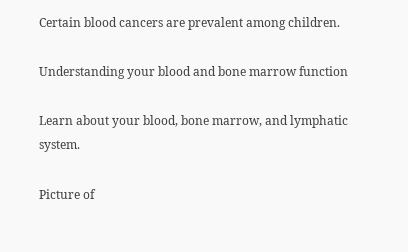Certain blood cancers are prevalent among children.

Understanding your blood and bone marrow function

Learn about your blood, bone marrow, and lymphatic system.

Picture of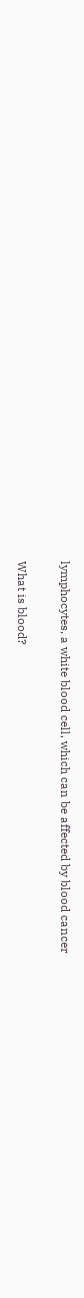lymphocytes, a white blood cell, which can be affected by blood cancer

What is blood?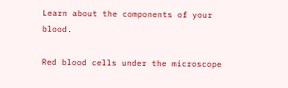Learn about the components of your blood.

Red blood cells under the microscope